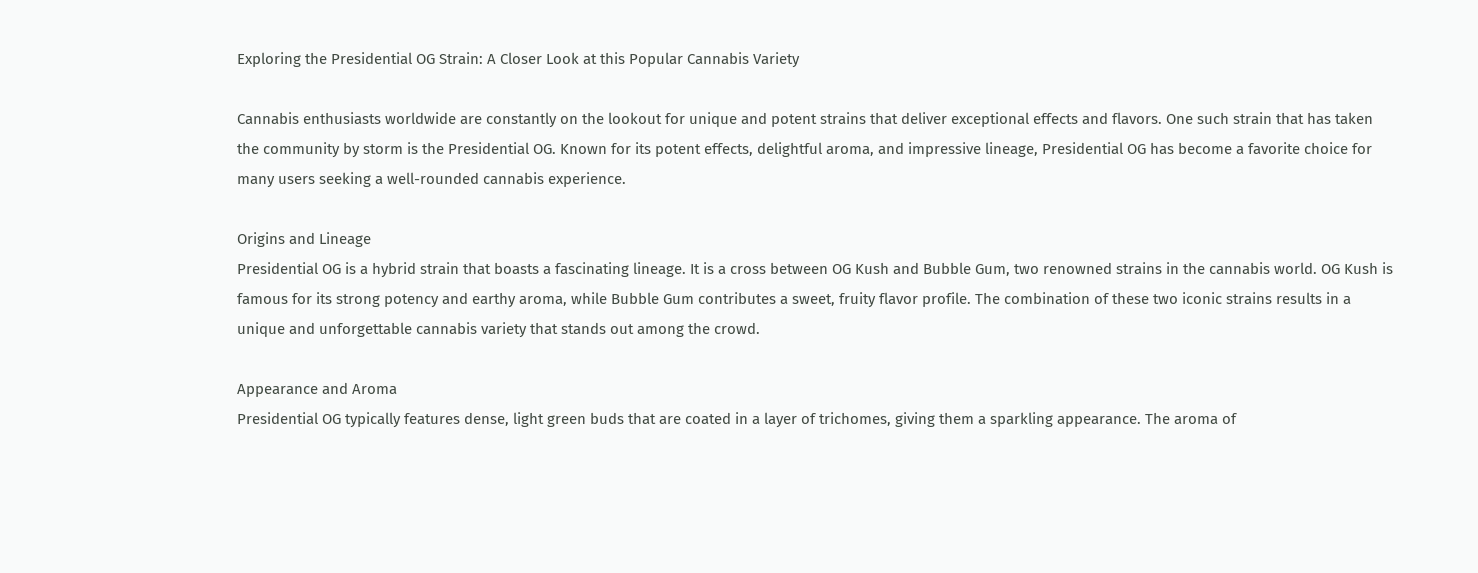Exploring the Presidential OG Strain: A Closer Look at this Popular Cannabis Variety

Cannabis enthusiasts worldwide are constantly on the lookout for unique and potent strains that deliver exceptional effects and flavors. One such strain that has taken the community by storm is the Presidential OG. Known for its potent effects, delightful aroma, and impressive lineage, Presidential OG has become a favorite choice for many users seeking a well-rounded cannabis experience.

Origins and Lineage
Presidential OG is a hybrid strain that boasts a fascinating lineage. It is a cross between OG Kush and Bubble Gum, two renowned strains in the cannabis world. OG Kush is famous for its strong potency and earthy aroma, while Bubble Gum contributes a sweet, fruity flavor profile. The combination of these two iconic strains results in a unique and unforgettable cannabis variety that stands out among the crowd.

Appearance and Aroma
Presidential OG typically features dense, light green buds that are coated in a layer of trichomes, giving them a sparkling appearance. The aroma of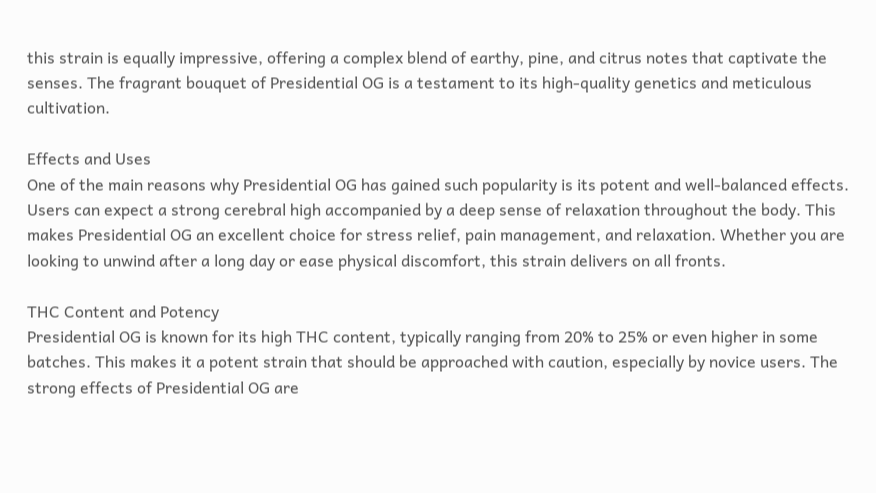this strain is equally impressive, offering a complex blend of earthy, pine, and citrus notes that captivate the senses. The fragrant bouquet of Presidential OG is a testament to its high-quality genetics and meticulous cultivation.

Effects and Uses
One of the main reasons why Presidential OG has gained such popularity is its potent and well-balanced effects. Users can expect a strong cerebral high accompanied by a deep sense of relaxation throughout the body. This makes Presidential OG an excellent choice for stress relief, pain management, and relaxation. Whether you are looking to unwind after a long day or ease physical discomfort, this strain delivers on all fronts.

THC Content and Potency
Presidential OG is known for its high THC content, typically ranging from 20% to 25% or even higher in some batches. This makes it a potent strain that should be approached with caution, especially by novice users. The strong effects of Presidential OG are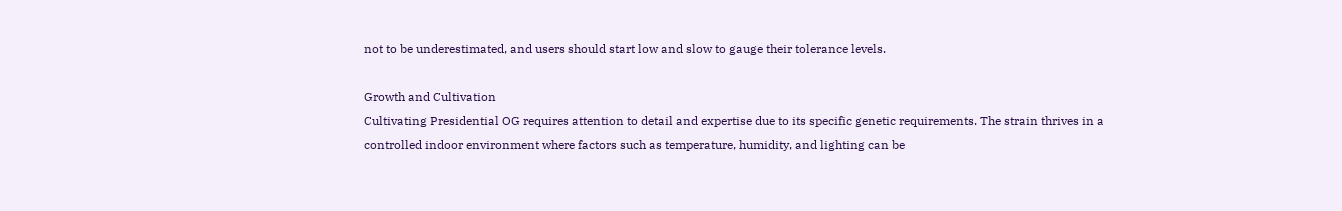not to be underestimated, and users should start low and slow to gauge their tolerance levels.

Growth and Cultivation
Cultivating Presidential OG requires attention to detail and expertise due to its specific genetic requirements. The strain thrives in a controlled indoor environment where factors such as temperature, humidity, and lighting can be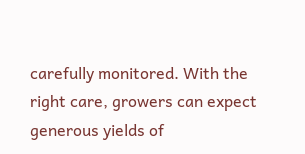carefully monitored. With the right care, growers can expect generous yields of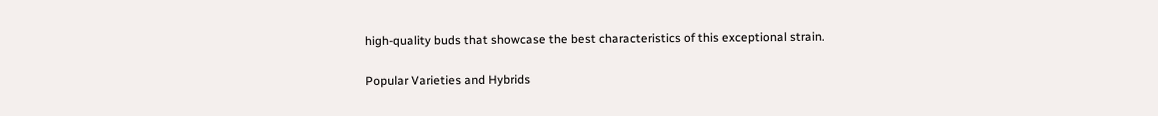high-quality buds that showcase the best characteristics of this exceptional strain.

Popular Varieties and Hybrids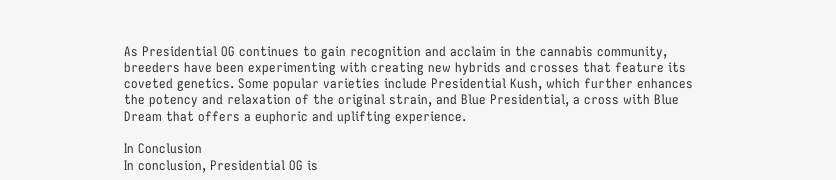As Presidential OG continues to gain recognition and acclaim in the cannabis community, breeders have been experimenting with creating new hybrids and crosses that feature its coveted genetics. Some popular varieties include Presidential Kush, which further enhances the potency and relaxation of the original strain, and Blue Presidential, a cross with Blue Dream that offers a euphoric and uplifting experience.

In Conclusion
In conclusion, Presidential OG is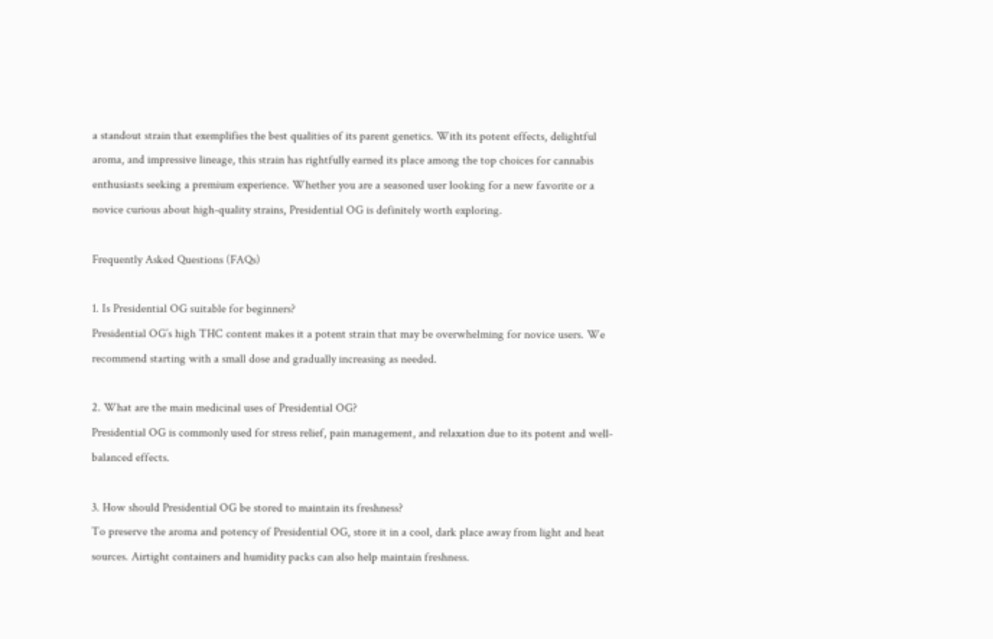a standout strain that exemplifies the best qualities of its parent genetics. With its potent effects, delightful aroma, and impressive lineage, this strain has rightfully earned its place among the top choices for cannabis enthusiasts seeking a premium experience. Whether you are a seasoned user looking for a new favorite or a novice curious about high-quality strains, Presidential OG is definitely worth exploring.

Frequently Asked Questions (FAQs)

1. Is Presidential OG suitable for beginners?
Presidential OG’s high THC content makes it a potent strain that may be overwhelming for novice users. We recommend starting with a small dose and gradually increasing as needed.

2. What are the main medicinal uses of Presidential OG?
Presidential OG is commonly used for stress relief, pain management, and relaxation due to its potent and well-balanced effects.

3. How should Presidential OG be stored to maintain its freshness?
To preserve the aroma and potency of Presidential OG, store it in a cool, dark place away from light and heat sources. Airtight containers and humidity packs can also help maintain freshness.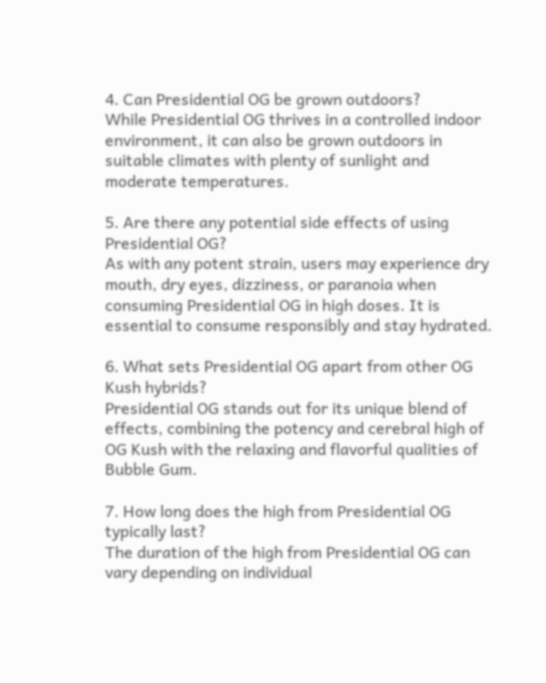4. Can Presidential OG be grown outdoors?
While Presidential OG thrives in a controlled indoor environment, it can also be grown outdoors in suitable climates with plenty of sunlight and moderate temperatures.

5. Are there any potential side effects of using Presidential OG?
As with any potent strain, users may experience dry mouth, dry eyes, dizziness, or paranoia when consuming Presidential OG in high doses. It is essential to consume responsibly and stay hydrated.

6. What sets Presidential OG apart from other OG Kush hybrids?
Presidential OG stands out for its unique blend of effects, combining the potency and cerebral high of OG Kush with the relaxing and flavorful qualities of Bubble Gum.

7. How long does the high from Presidential OG typically last?
The duration of the high from Presidential OG can vary depending on individual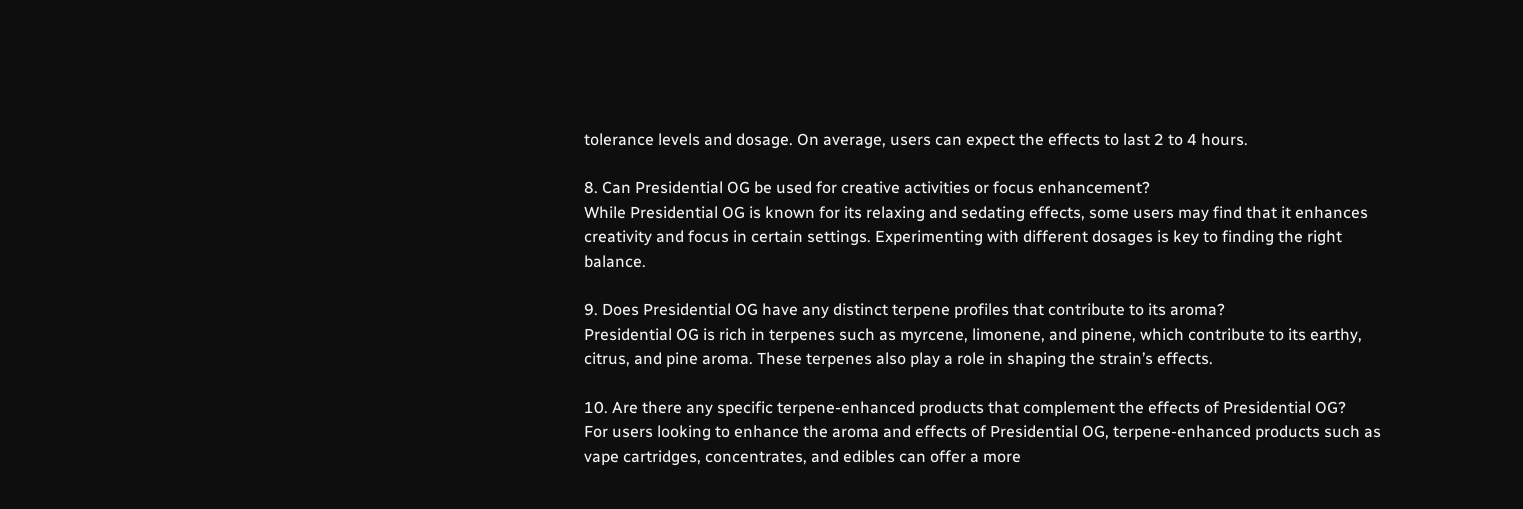tolerance levels and dosage. On average, users can expect the effects to last 2 to 4 hours.

8. Can Presidential OG be used for creative activities or focus enhancement?
While Presidential OG is known for its relaxing and sedating effects, some users may find that it enhances creativity and focus in certain settings. Experimenting with different dosages is key to finding the right balance.

9. Does Presidential OG have any distinct terpene profiles that contribute to its aroma?
Presidential OG is rich in terpenes such as myrcene, limonene, and pinene, which contribute to its earthy, citrus, and pine aroma. These terpenes also play a role in shaping the strain’s effects.

10. Are there any specific terpene-enhanced products that complement the effects of Presidential OG?
For users looking to enhance the aroma and effects of Presidential OG, terpene-enhanced products such as vape cartridges, concentrates, and edibles can offer a more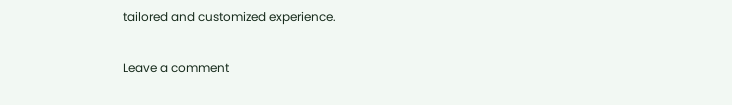tailored and customized experience.

Leave a comment